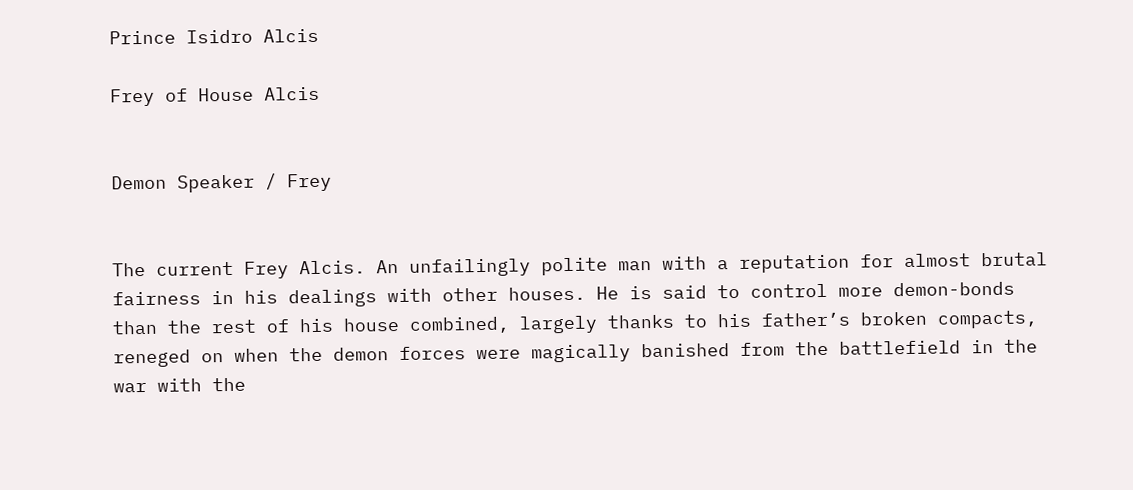Prince Isidro Alcis

Frey of House Alcis


Demon Speaker / Frey


The current Frey Alcis. An unfailingly polite man with a reputation for almost brutal fairness in his dealings with other houses. He is said to control more demon-bonds than the rest of his house combined, largely thanks to his father’s broken compacts, reneged on when the demon forces were magically banished from the battlefield in the war with the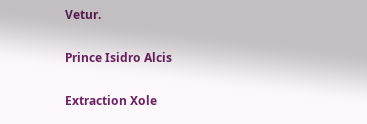Vetur.

Prince Isidro Alcis

Extraction Xole